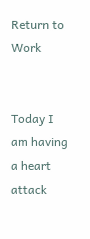Return to Work


Today I am having a heart attack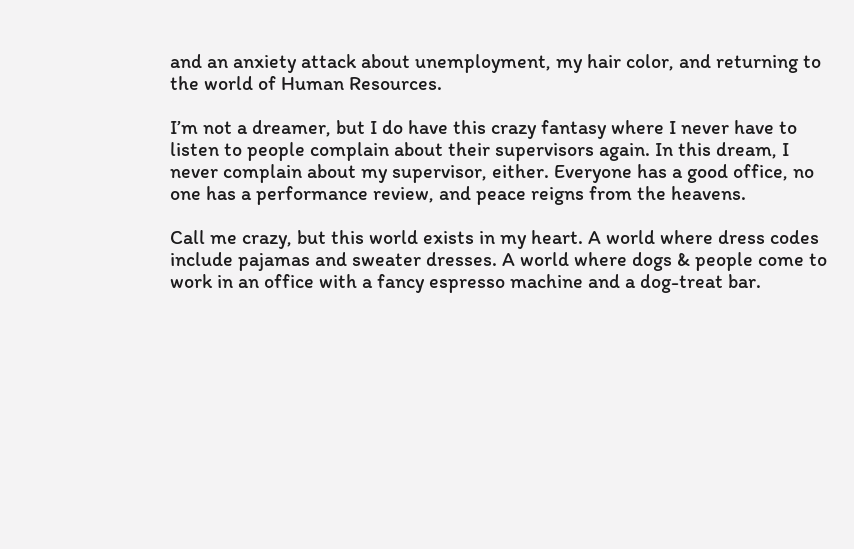and an anxiety attack about unemployment, my hair color, and returning to the world of Human Resources.

I’m not a dreamer, but I do have this crazy fantasy where I never have to listen to people complain about their supervisors again. In this dream, I never complain about my supervisor, either. Everyone has a good office, no one has a performance review, and peace reigns from the heavens.

Call me crazy, but this world exists in my heart. A world where dress codes include pajamas and sweater dresses. A world where dogs & people come to work in an office with a fancy espresso machine and a dog-treat bar.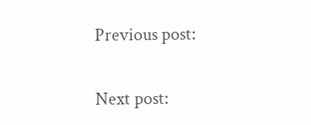Previous post:

Next post: